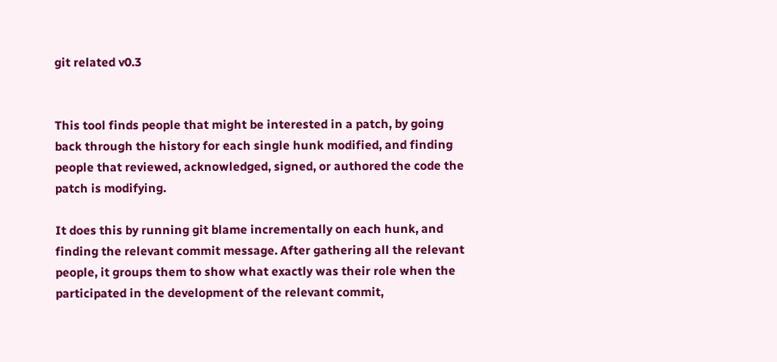git related v0.3


This tool finds people that might be interested in a patch, by going
back through the history for each single hunk modified, and finding
people that reviewed, acknowledged, signed, or authored the code the
patch is modifying.

It does this by running git blame incrementally on each hunk, and
finding the relevant commit message. After gathering all the relevant
people, it groups them to show what exactly was their role when the
participated in the development of the relevant commit,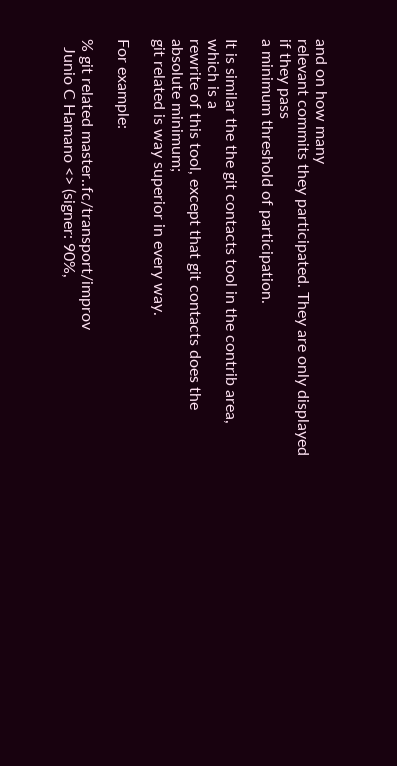and on how many
relevant commits they participated. They are only displayed if they pass
a minimum threshold of participation.

It is similar the the git contacts tool in the contrib area, which is a
rewrite of this tool, except that git contacts does the absolute minimum;
git related is way superior in every way.

For example:

% git related master..fc/transport/improv
  Junio C Hamano <> (signer: 90%,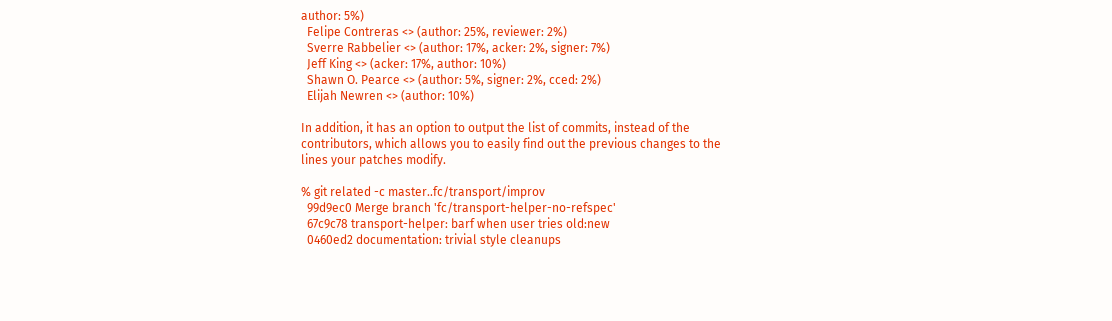author: 5%)
  Felipe Contreras <> (author: 25%, reviewer: 2%)
  Sverre Rabbelier <> (author: 17%, acker: 2%, signer: 7%)
  Jeff King <> (acker: 17%, author: 10%)
  Shawn O. Pearce <> (author: 5%, signer: 2%, cced: 2%)
  Elijah Newren <> (author: 10%)

In addition, it has an option to output the list of commits, instead of the
contributors, which allows you to easily find out the previous changes to the
lines your patches modify.

% git related -c master..fc/transport/improv
  99d9ec0 Merge branch 'fc/transport-helper-no-refspec'
  67c9c78 transport-helper: barf when user tries old:new
  0460ed2 documentation: trivial style cleanups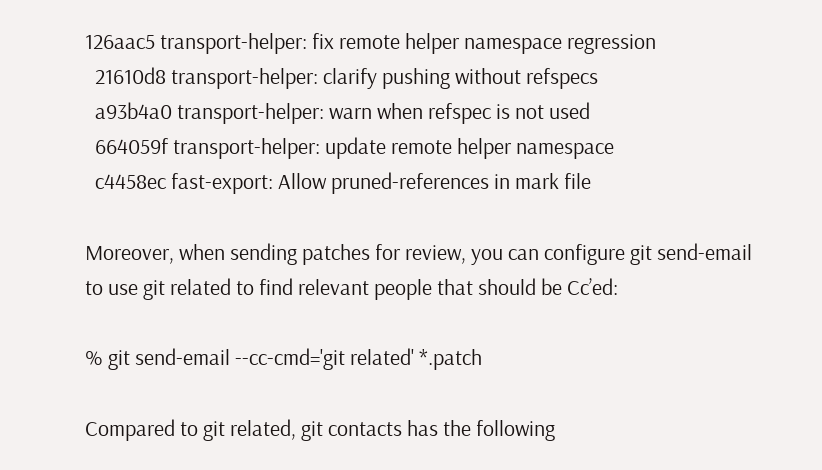126aac5 transport-helper: fix remote helper namespace regression
  21610d8 transport-helper: clarify pushing without refspecs
  a93b4a0 transport-helper: warn when refspec is not used
  664059f transport-helper: update remote helper namespace
  c4458ec fast-export: Allow pruned-references in mark file

Moreover, when sending patches for review, you can configure git send-email
to use git related to find relevant people that should be Cc’ed:

% git send-email --cc-cmd='git related' *.patch

Compared to git related, git contacts has the following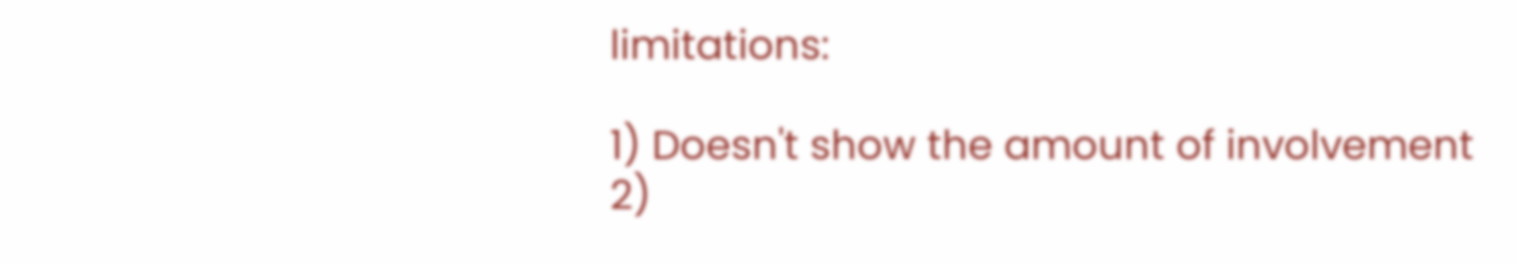limitations:

1) Doesn't show the amount of involvement
2)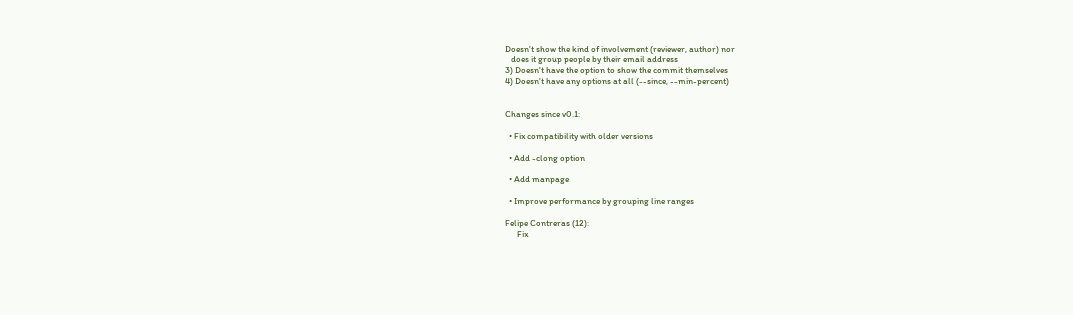Doesn't show the kind of involvement (reviewer, author) nor
   does it group people by their email address
3) Doesn't have the option to show the commit themselves
4) Doesn't have any options at all (--since, --min-percent)


Changes since v0.1:

  • Fix compatibility with older versions

  • Add -clong option

  • Add manpage

  • Improve performance by grouping line ranges

Felipe Contreras (12):
      Fix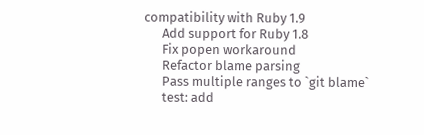compatibility with Ruby 1.9
      Add support for Ruby 1.8
      Fix popen workaround
      Refactor blame parsing
      Pass multiple ranges to `git blame`
      test: add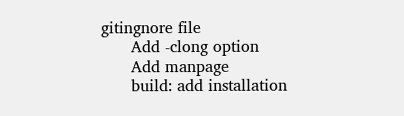gitingnore file
      Add -clong option
      Add manpage
      build: add installation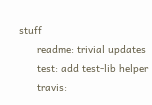stuff
      readme: trivial updates
      test: add test-lib helper
      travis: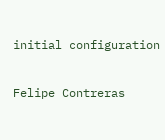initial configuration

Felipe Contreras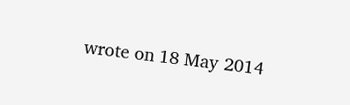wrote on 18 May 2014